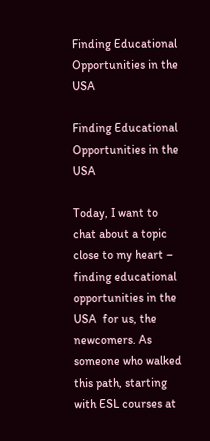Finding Educational Opportunities in the USA

Finding Educational Opportunities in the USA

Today, I want to chat about a topic close to my heart – finding educational opportunities in the USA  for us, the newcomers. As someone who walked this path, starting with ESL courses at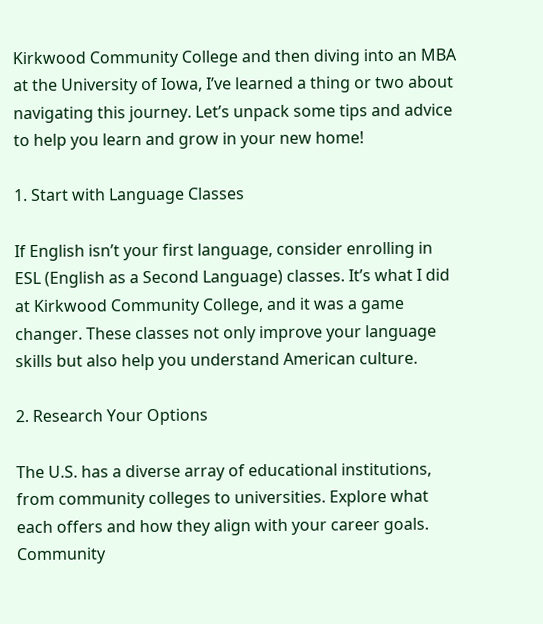Kirkwood Community College and then diving into an MBA at the University of Iowa, I’ve learned a thing or two about navigating this journey. Let’s unpack some tips and advice to help you learn and grow in your new home!

1. Start with Language Classes

If English isn’t your first language, consider enrolling in ESL (English as a Second Language) classes. It’s what I did at Kirkwood Community College, and it was a game changer. These classes not only improve your language skills but also help you understand American culture.

2. Research Your Options

The U.S. has a diverse array of educational institutions, from community colleges to universities. Explore what each offers and how they align with your career goals. Community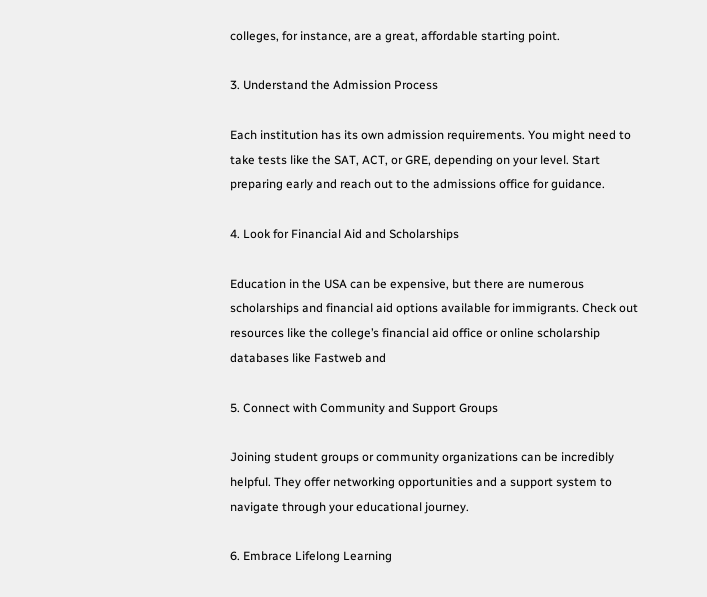colleges, for instance, are a great, affordable starting point.

3. Understand the Admission Process

Each institution has its own admission requirements. You might need to take tests like the SAT, ACT, or GRE, depending on your level. Start preparing early and reach out to the admissions office for guidance.

4. Look for Financial Aid and Scholarships

Education in the USA can be expensive, but there are numerous scholarships and financial aid options available for immigrants. Check out resources like the college’s financial aid office or online scholarship databases like Fastweb and

5. Connect with Community and Support Groups

Joining student groups or community organizations can be incredibly helpful. They offer networking opportunities and a support system to navigate through your educational journey.

6. Embrace Lifelong Learning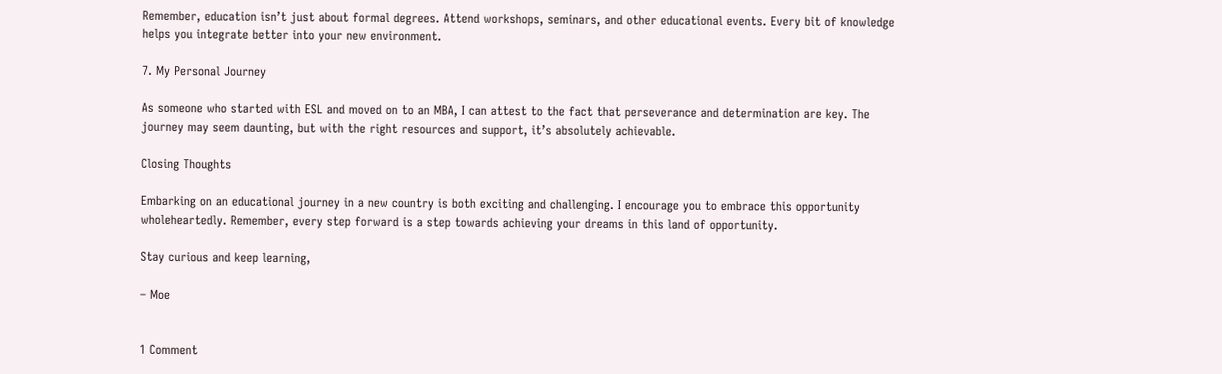Remember, education isn’t just about formal degrees. Attend workshops, seminars, and other educational events. Every bit of knowledge helps you integrate better into your new environment.

7. My Personal Journey

As someone who started with ESL and moved on to an MBA, I can attest to the fact that perseverance and determination are key. The journey may seem daunting, but with the right resources and support, it’s absolutely achievable.

Closing Thoughts

Embarking on an educational journey in a new country is both exciting and challenging. I encourage you to embrace this opportunity wholeheartedly. Remember, every step forward is a step towards achieving your dreams in this land of opportunity.

Stay curious and keep learning,

– Moe


1 Comment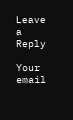Leave a Reply

Your email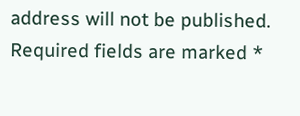address will not be published. Required fields are marked *